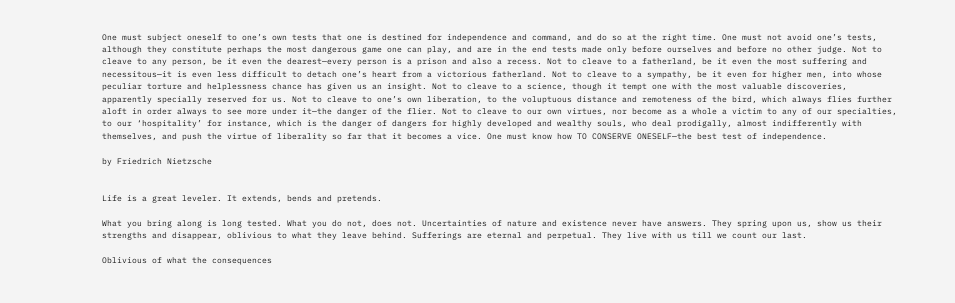One must subject oneself to one’s own tests that one is destined for independence and command, and do so at the right time. One must not avoid one’s tests, although they constitute perhaps the most dangerous game one can play, and are in the end tests made only before ourselves and before no other judge. Not to cleave to any person, be it even the dearest—every person is a prison and also a recess. Not to cleave to a fatherland, be it even the most suffering and necessitous—it is even less difficult to detach one’s heart from a victorious fatherland. Not to cleave to a sympathy, be it even for higher men, into whose peculiar torture and helplessness chance has given us an insight. Not to cleave to a science, though it tempt one with the most valuable discoveries, apparently specially reserved for us. Not to cleave to one’s own liberation, to the voluptuous distance and remoteness of the bird, which always flies further aloft in order always to see more under it—the danger of the flier. Not to cleave to our own virtues, nor become as a whole a victim to any of our specialties, to our ‘hospitality’ for instance, which is the danger of dangers for highly developed and wealthy souls, who deal prodigally, almost indifferently with themselves, and push the virtue of liberality so far that it becomes a vice. One must know how TO CONSERVE ONESELF—the best test of independence.

by Friedrich Nietzsche


Life is a great leveler. It extends, bends and pretends.

What you bring along is long tested. What you do not, does not. Uncertainties of nature and existence never have answers. They spring upon us, show us their strengths and disappear, oblivious to what they leave behind. Sufferings are eternal and perpetual. They live with us till we count our last.

Oblivious of what the consequences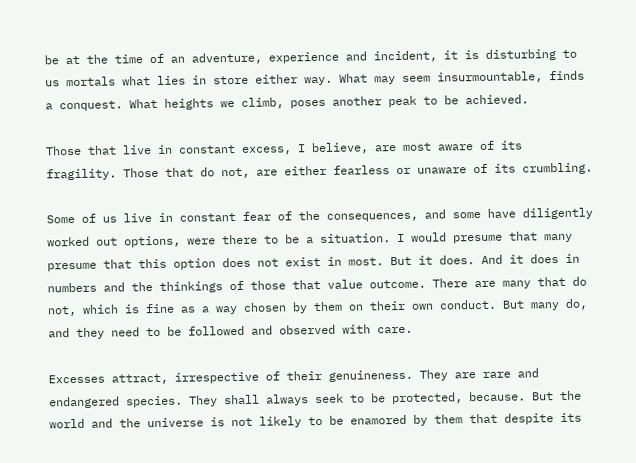be at the time of an adventure, experience and incident, it is disturbing to us mortals what lies in store either way. What may seem insurmountable, finds a conquest. What heights we climb, poses another peak to be achieved.

Those that live in constant excess, I believe, are most aware of its fragility. Those that do not, are either fearless or unaware of its crumbling.

Some of us live in constant fear of the consequences, and some have diligently worked out options, were there to be a situation. I would presume that many presume that this option does not exist in most. But it does. And it does in numbers and the thinkings of those that value outcome. There are many that do not, which is fine as a way chosen by them on their own conduct. But many do, and they need to be followed and observed with care.

Excesses attract, irrespective of their genuineness. They are rare and endangered species. They shall always seek to be protected, because. But the world and the universe is not likely to be enamored by them that despite its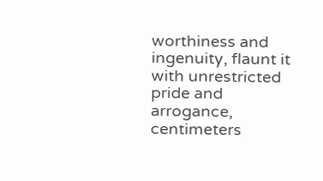worthiness and ingenuity, flaunt it with unrestricted pride and arrogance, centimeters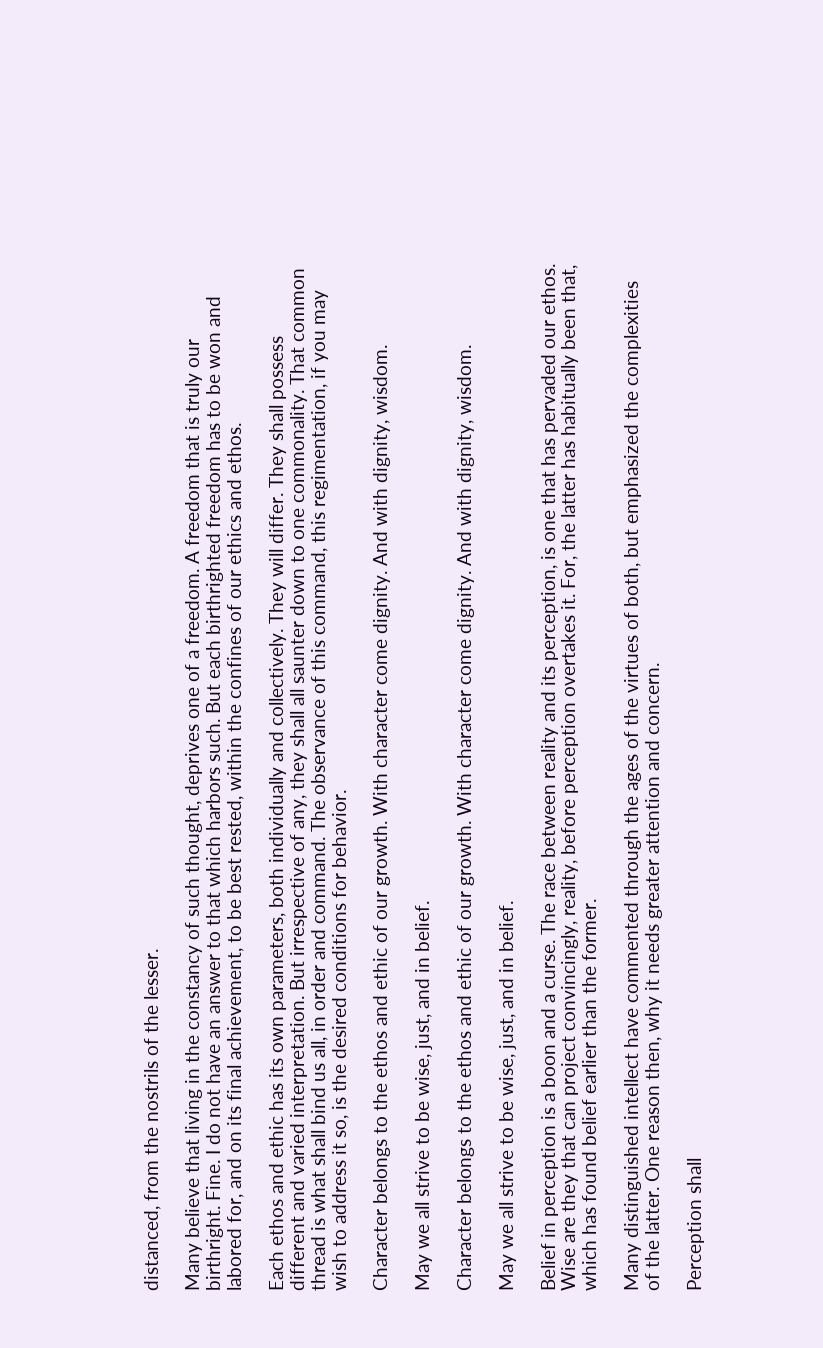distanced, from the nostrils of the lesser.

Many believe that living in the constancy of such thought, deprives one of a freedom. A freedom that is truly our birthright. Fine. I do not have an answer to that which harbors such. But each birthrighted freedom has to be won and labored for, and on its final achievement, to be best rested, within the confines of our ethics and ethos.

Each ethos and ethic has its own parameters, both individually and collectively. They will differ. They shall possess different and varied interpretation. But irrespective of any, they shall all saunter down to one commonality. That common thread is what shall bind us all, in order and command. The observance of this command, this regimentation, if you may wish to address it so, is the desired conditions for behavior.

Character belongs to the ethos and ethic of our growth. With character come dignity. And with dignity, wisdom.

May we all strive to be wise, just, and in belief.

Character belongs to the ethos and ethic of our growth. With character come dignity. And with dignity, wisdom.

May we all strive to be wise, just, and in belief.

Belief in perception is a boon and a curse. The race between reality and its perception, is one that has pervaded our ethos. Wise are they that can project convincingly, reality, before perception overtakes it. For, the latter has habitually been that, which has found belief earlier than the former.

Many distinguished intellect have commented through the ages of the virtues of both, but emphasized the complexities of the latter. One reason then, why it needs greater attention and concern.

Perception shall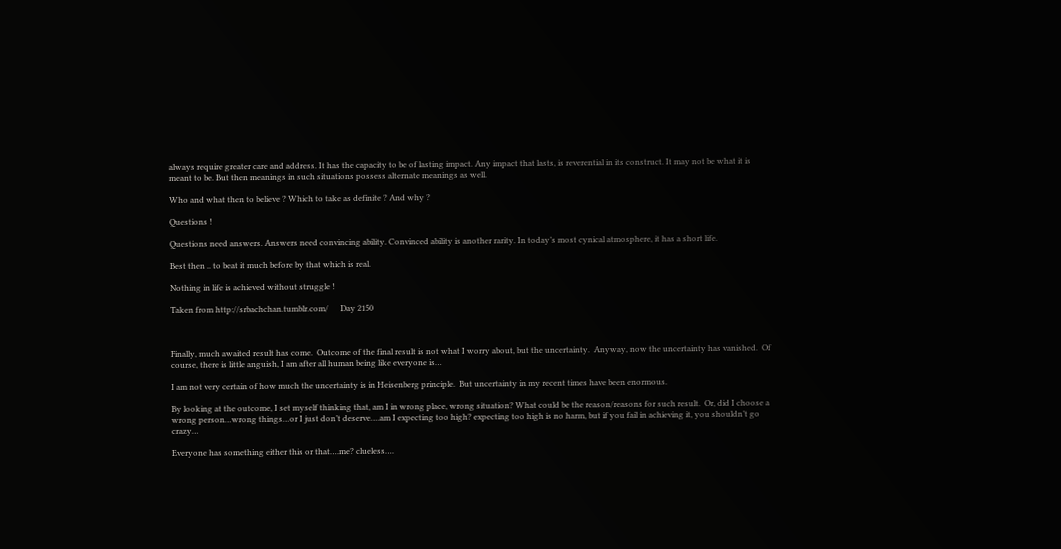always require greater care and address. It has the capacity to be of lasting impact. Any impact that lasts, is reverential in its construct. It may not be what it is meant to be. But then meanings in such situations possess alternate meanings as well.

Who and what then to believe ? Which to take as definite ? And why ?

Questions !

Questions need answers. Answers need convincing ability. Convinced ability is another rarity. In today’s most cynical atmosphere, it has a short life.

Best then .. to beat it much before by that which is real.

Nothing in life is achieved without struggle !

Taken from http://srbachchan.tumblr.com/      Day 2150



Finally, much awaited result has come.  Outcome of the final result is not what I worry about, but the uncertainty.  Anyway, now the uncertainty has vanished.  Of course, there is little anguish, I am after all human being like everyone is…

I am not very certain of how much the uncertainty is in Heisenberg principle.  But uncertainty in my recent times have been enormous.

By looking at the outcome, I set myself thinking that, am I in wrong place, wrong situation? What could be the reason/reasons for such result.  Or, did I choose a wrong person…wrong things…or I just don’t deserve….am I expecting too high? expecting too high is no harm, but if you fail in achieving it, you shouldn’t go crazy…

Everyone has something either this or that….me? clueless….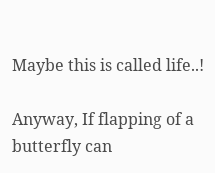Maybe this is called life..!

Anyway, If flapping of a butterfly can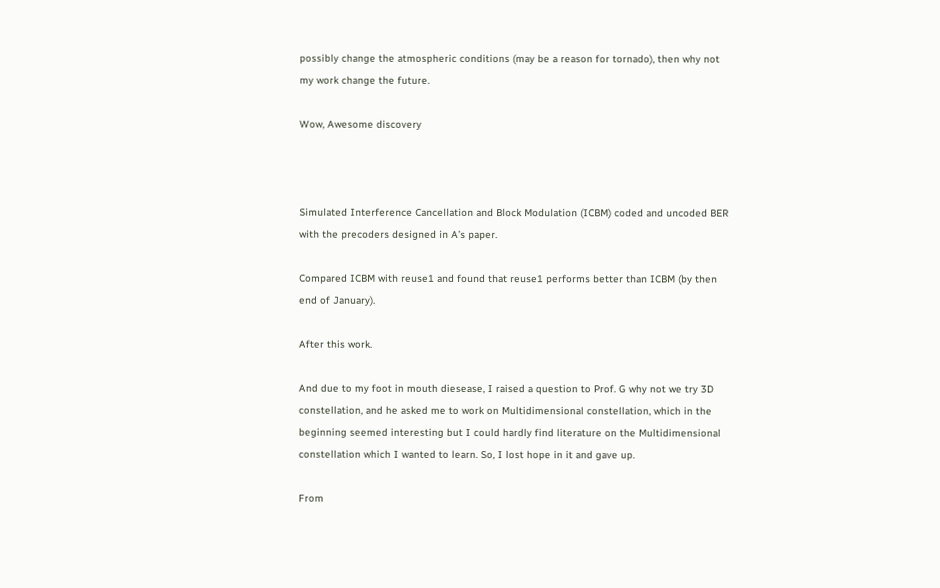possibly change the atmospheric conditions (may be a reason for tornado), then why not my work change the future.

Wow, Awesome discovery



Simulated Interference Cancellation and Block Modulation (ICBM) coded and uncoded BER with the precoders designed in A’s paper.

Compared ICBM with reuse1 and found that reuse1 performs better than ICBM (by then end of January).

After this work.

And due to my foot in mouth diesease, I raised a question to Prof. G why not we try 3D constellation, and he asked me to work on Multidimensional constellation, which in the beginning seemed interesting but I could hardly find literature on the Multidimensional constellation which I wanted to learn. So, I lost hope in it and gave up.

From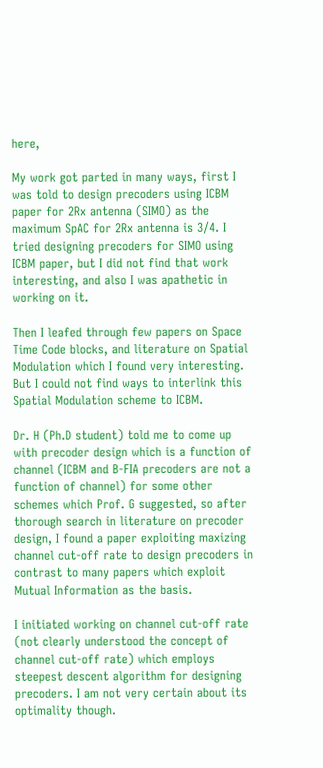here,

My work got parted in many ways, first I was told to design precoders using ICBM paper for 2Rx antenna (SIMO) as the maximum SpAC for 2Rx antenna is 3/4. I tried designing precoders for SIMO using ICBM paper, but I did not find that work interesting, and also I was apathetic in working on it.

Then I leafed through few papers on Space Time Code blocks, and literature on Spatial Modulation which I found very interesting. But I could not find ways to interlink this Spatial Modulation scheme to ICBM.

Dr. H (Ph.D student) told me to come up with precoder design which is a function of channel (ICBM and B-FIA precoders are not a function of channel) for some other schemes which Prof. G suggested, so after thorough search in literature on precoder design, I found a paper exploiting maxizing channel cut-off rate to design precoders in contrast to many papers which exploit Mutual Information as the basis.

I initiated working on channel cut-off rate (not clearly understood the concept of channel cut-off rate) which employs steepest descent algorithm for designing precoders. I am not very certain about its optimality though.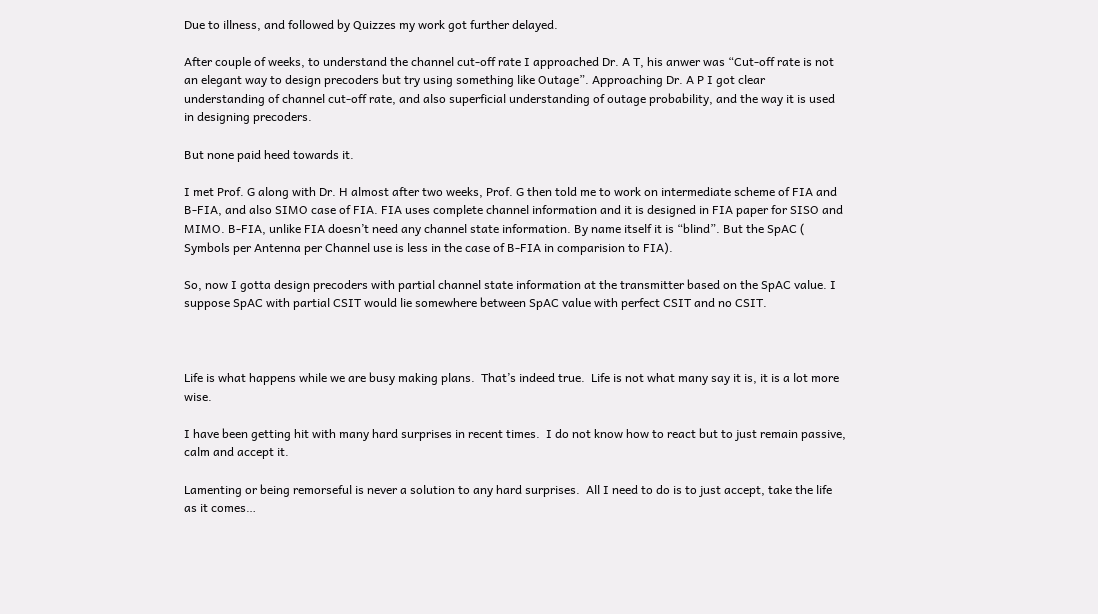Due to illness, and followed by Quizzes my work got further delayed.

After couple of weeks, to understand the channel cut-off rate I approached Dr. A T, his anwer was “Cut-off rate is not an elegant way to design precoders but try using something like Outage”. Approaching Dr. A P I got clear understanding of channel cut-off rate, and also superficial understanding of outage probability, and the way it is used in designing precoders.

But none paid heed towards it.

I met Prof. G along with Dr. H almost after two weeks, Prof. G then told me to work on intermediate scheme of FIA and B-FIA, and also SIMO case of FIA. FIA uses complete channel information and it is designed in FIA paper for SISO and MIMO. B-FIA, unlike FIA doesn’t need any channel state information. By name itself it is “blind”. But the SpAC ( Symbols per Antenna per Channel use is less in the case of B-FIA in comparision to FIA).

So, now I gotta design precoders with partial channel state information at the transmitter based on the SpAC value. I suppose SpAC with partial CSIT would lie somewhere between SpAC value with perfect CSIT and no CSIT.



Life is what happens while we are busy making plans.  That’s indeed true.  Life is not what many say it is, it is a lot more wise.

I have been getting hit with many hard surprises in recent times.  I do not know how to react but to just remain passive, calm and accept it.

Lamenting or being remorseful is never a solution to any hard surprises.  All I need to do is to just accept, take the life as it comes…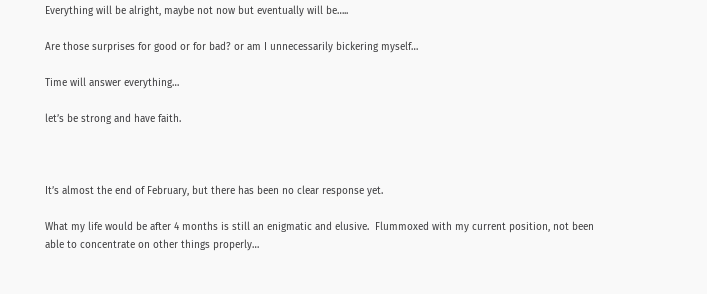Everything will be alright, maybe not now but eventually will be…..

Are those surprises for good or for bad? or am I unnecessarily bickering myself…

Time will answer everything…

let’s be strong and have faith.



It’s almost the end of February, but there has been no clear response yet.

What my life would be after 4 months is still an enigmatic and elusive.  Flummoxed with my current position, not been able to concentrate on other things properly…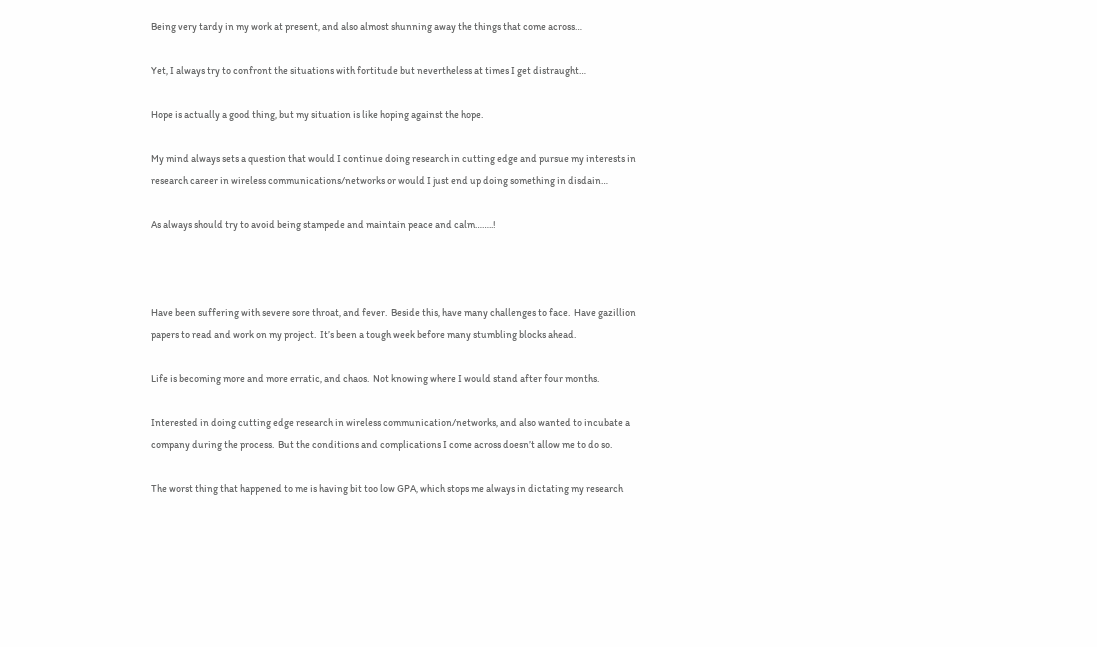Being very tardy in my work at present, and also almost shunning away the things that come across…

Yet, I always try to confront the situations with fortitude but nevertheless at times I get distraught…

Hope is actually a good thing, but my situation is like hoping against the hope.

My mind always sets a question that would I continue doing research in cutting edge and pursue my interests in research career in wireless communications/networks or would I just end up doing something in disdain…

As always should try to avoid being stampede and maintain peace and calm……..!



Have been suffering with severe sore throat, and fever.  Beside this, have many challenges to face.  Have gazillion papers to read and work on my project.  It’s been a tough week before many stumbling blocks ahead.

Life is becoming more and more erratic, and chaos.  Not knowing where I would stand after four months.

Interested in doing cutting edge research in wireless communication/networks, and also wanted to incubate a company during the process.  But the conditions and complications I come across doesn’t allow me to do so.

The worst thing that happened to me is having bit too low GPA, which stops me always in dictating my research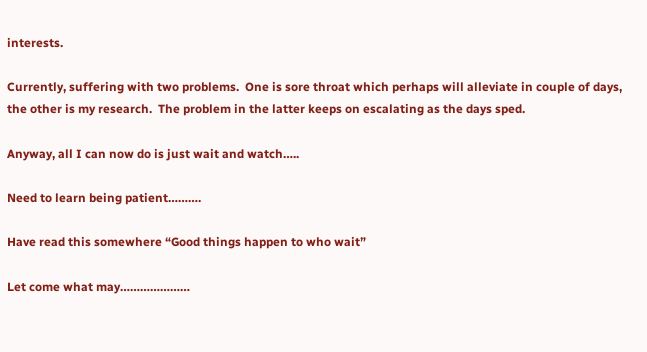interests.

Currently, suffering with two problems.  One is sore throat which perhaps will alleviate in couple of days, the other is my research.  The problem in the latter keeps on escalating as the days sped.

Anyway, all I can now do is just wait and watch…..

Need to learn being patient……….

Have read this somewhere “Good things happen to who wait”

Let come what may…………………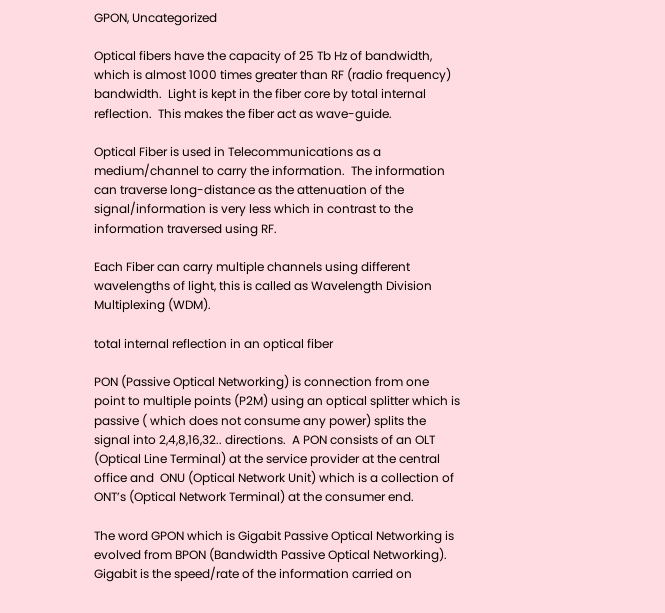GPON, Uncategorized

Optical fibers have the capacity of 25 Tb Hz of bandwidth, which is almost 1000 times greater than RF (radio frequency) bandwidth.  Light is kept in the fiber core by total internal reflection.  This makes the fiber act as wave-guide.

Optical Fiber is used in Telecommunications as a medium/channel to carry the information.  The information can traverse long-distance as the attenuation of the signal/information is very less which in contrast to the information traversed using RF.

Each Fiber can carry multiple channels using different wavelengths of light, this is called as Wavelength Division Multiplexing (WDM).

total internal reflection in an optical fiber

PON (Passive Optical Networking) is connection from one point to multiple points (P2M) using an optical splitter which is passive ( which does not consume any power) splits the signal into 2,4,8,16,32.. directions.  A PON consists of an OLT (Optical Line Terminal) at the service provider at the central office and  ONU (Optical Network Unit) which is a collection of ONT’s (Optical Network Terminal) at the consumer end.

The word GPON which is Gigabit Passive Optical Networking is evolved from BPON (Bandwidth Passive Optical Networking).  Gigabit is the speed/rate of the information carried on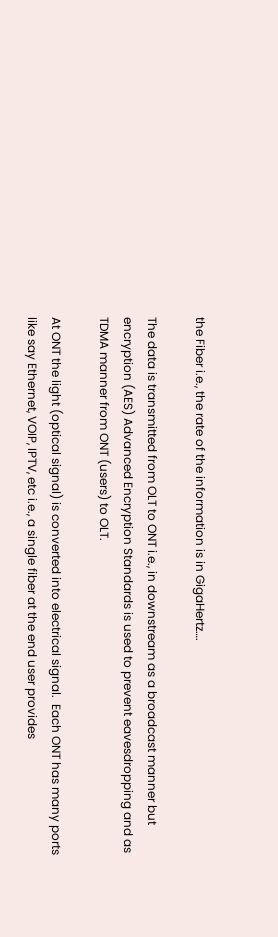the Fiber i.e., the rate of the information is in GigaHertz….

The data is transmitted from OLT to ONT i.e., in downstream as a broadcast manner but encryption (AES) Advanced Encryption Standards is used to prevent eavesdropping and as TDMA manner from ONT (users) to OLT.

At ONT the light (optical signal) is converted into electrical signal.  Each ONT has many ports like say Ethernet, VOIP, IPTV, etc i.e., a single fiber at the end user provides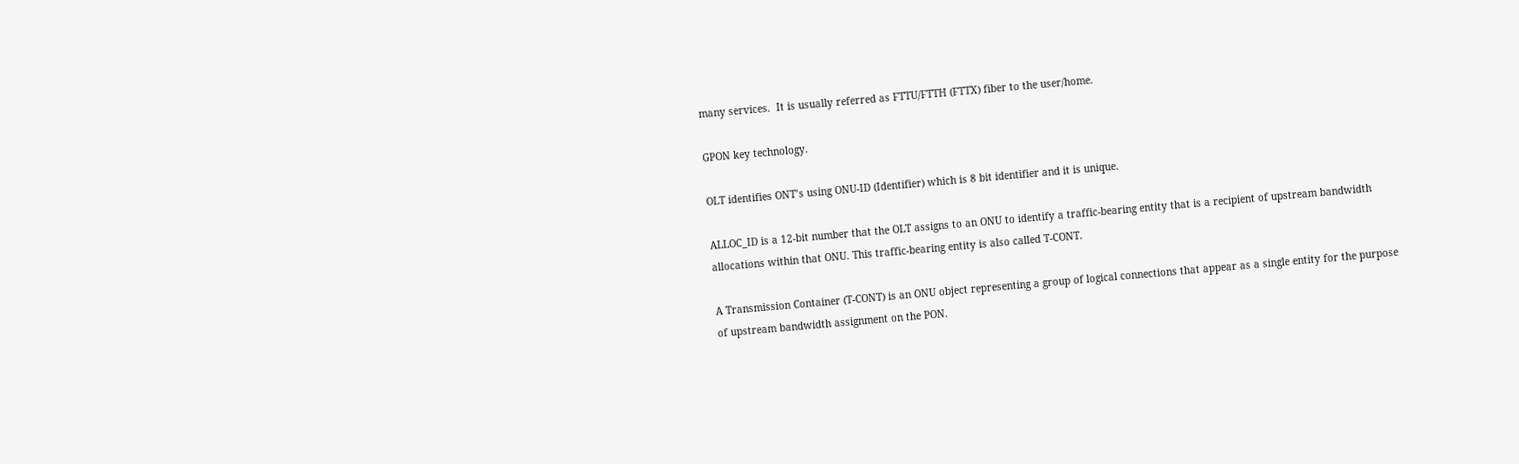many services.  It is usually referred as FTTU/FTTH (FTTX) fiber to the user/home.

GPON key technology.

OLT identifies ONT’s using ONU-ID (Identifier) which is 8 bit identifier and it is unique.

ALLOC_ID is a 12-bit number that the OLT assigns to an ONU to identify a traffic-bearing entity that is a recipient of upstream bandwidth allocations within that ONU. This traffic-bearing entity is also called T-CONT.

A Transmission Container (T-CONT) is an ONU object representing a group of logical connections that appear as a single entity for the purpose of upstream bandwidth assignment on the PON.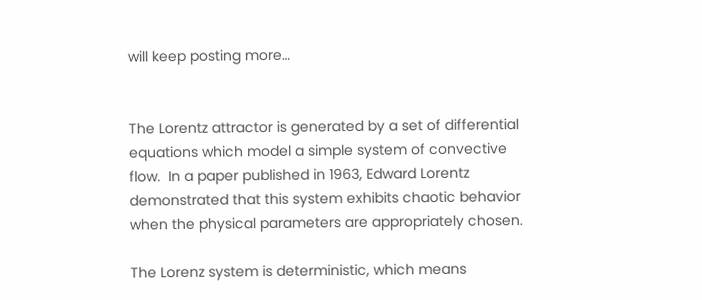will keep posting more…


The Lorentz attractor is generated by a set of differential equations which model a simple system of convective flow.  In a paper published in 1963, Edward Lorentz demonstrated that this system exhibits chaotic behavior when the physical parameters are appropriately chosen.

The Lorenz system is deterministic, which means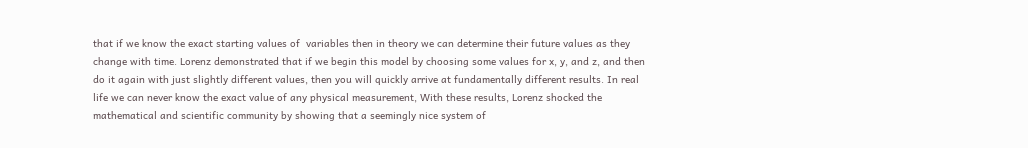that if we know the exact starting values of  variables then in theory we can determine their future values as they change with time. Lorenz demonstrated that if we begin this model by choosing some values for x, y, and z, and then do it again with just slightly different values, then you will quickly arrive at fundamentally different results. In real life we can never know the exact value of any physical measurement, With these results, Lorenz shocked the mathematical and scientific community by showing that a seemingly nice system of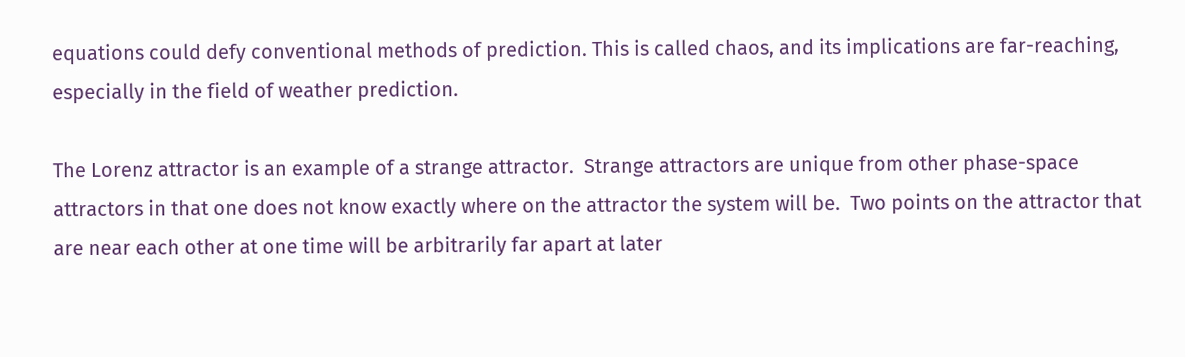equations could defy conventional methods of prediction. This is called chaos, and its implications are far-reaching, especially in the field of weather prediction.

The Lorenz attractor is an example of a strange attractor.  Strange attractors are unique from other phase-space attractors in that one does not know exactly where on the attractor the system will be.  Two points on the attractor that are near each other at one time will be arbitrarily far apart at later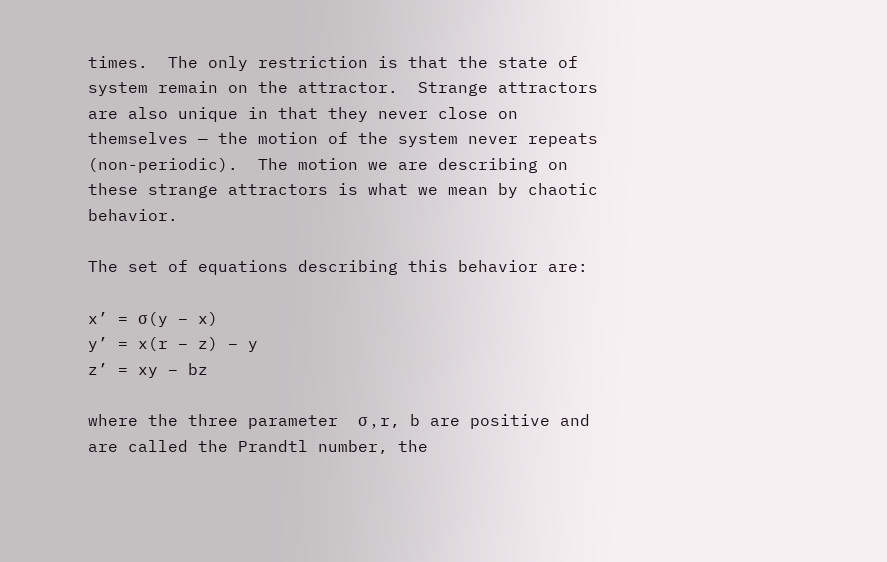times.  The only restriction is that the state of system remain on the attractor.  Strange attractors are also unique in that they never close on themselves — the motion of the system never repeats (non-periodic).  The motion we are describing on these strange attractors is what we mean by chaotic behavior.

The set of equations describing this behavior are:

x’ = σ(y – x)
y’ = x(r – z) – y
z’ = xy – bz

where the three parameter  σ , r, b are positive and are called the Prandtl number, the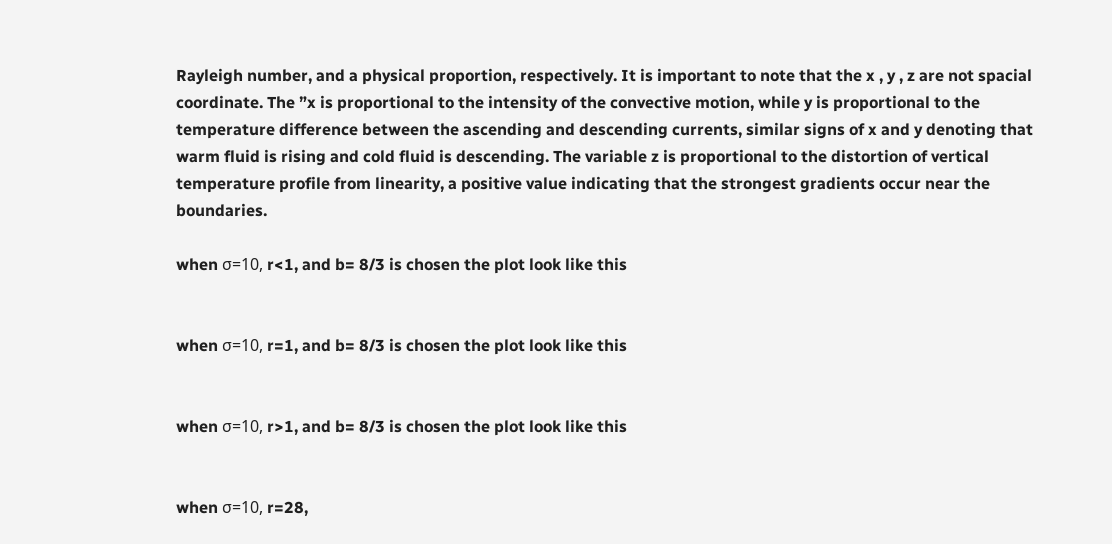Rayleigh number, and a physical proportion, respectively. It is important to note that the x , y , z are not spacial coordinate. The ”x is proportional to the intensity of the convective motion, while y is proportional to the temperature difference between the ascending and descending currents, similar signs of x and y denoting that warm fluid is rising and cold fluid is descending. The variable z is proportional to the distortion of vertical temperature profile from linearity, a positive value indicating that the strongest gradients occur near the boundaries.

when σ=10, r<1, and b= 8/3 is chosen the plot look like this


when σ=10, r=1, and b= 8/3 is chosen the plot look like this


when σ=10, r>1, and b= 8/3 is chosen the plot look like this


when σ=10, r=28,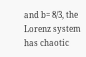and b= 8/3, the Lorenz system has chaotic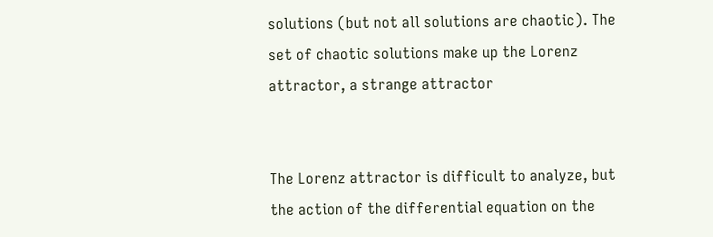solutions (but not all solutions are chaotic). The set of chaotic solutions make up the Lorenz attractor, a strange attractor


The Lorenz attractor is difficult to analyze, but the action of the differential equation on the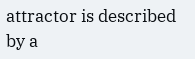attractor is described by a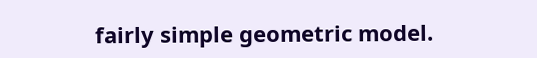fairly simple geometric model.